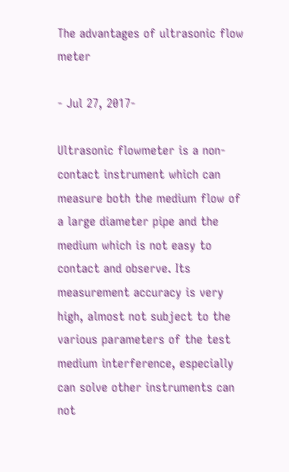The advantages of ultrasonic flow meter

- Jul 27, 2017-

Ultrasonic flowmeter is a non-contact instrument which can measure both the medium flow of a large diameter pipe and the medium which is not easy to contact and observe. Its measurement accuracy is very high, almost not subject to the various parameters of the test medium interference, especially can solve other instruments can not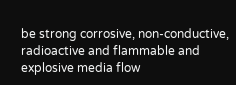be strong corrosive, non-conductive, radioactive and flammable and explosive media flow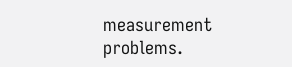measurement problems.